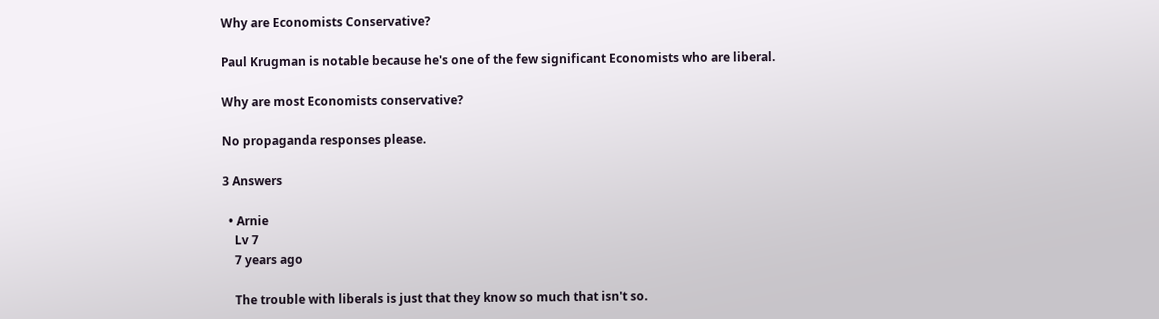Why are Economists Conservative?

Paul Krugman is notable because he's one of the few significant Economists who are liberal.

Why are most Economists conservative?

No propaganda responses please.

3 Answers

  • Arnie
    Lv 7
    7 years ago

    The trouble with liberals is just that they know so much that isn't so.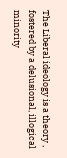The Liberal ideology is a theory , fostered by a delusional, illogical minority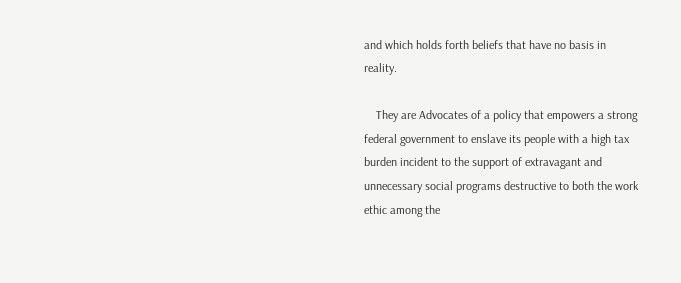and which holds forth beliefs that have no basis in reality.

    They are Advocates of a policy that empowers a strong federal government to enslave its people with a high tax burden incident to the support of extravagant and unnecessary social programs destructive to both the work ethic among the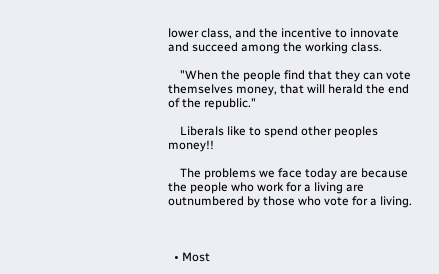lower class, and the incentive to innovate and succeed among the working class.

    "When the people find that they can vote themselves money, that will herald the end of the republic."

    Liberals like to spend other peoples money!!

    The problems we face today are because the people who work for a living are outnumbered by those who vote for a living.



  • Most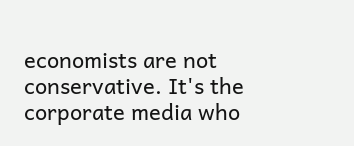economists are not conservative. It's the corporate media who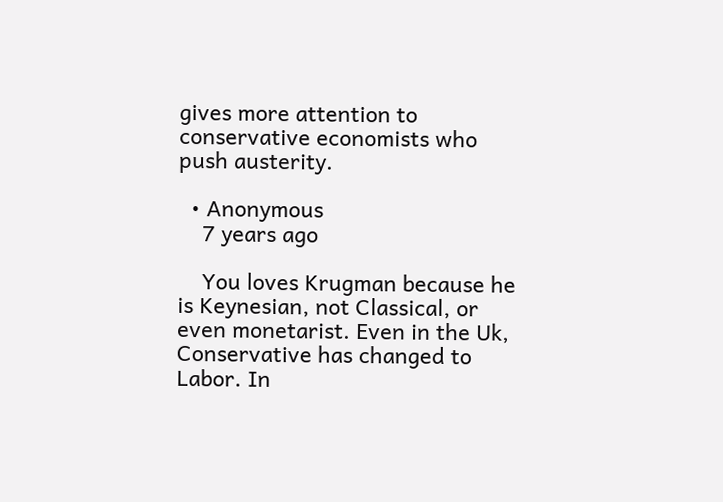gives more attention to conservative economists who push austerity.

  • Anonymous
    7 years ago

    You loves Krugman because he is Keynesian, not Classical, or even monetarist. Even in the Uk, Conservative has changed to Labor. In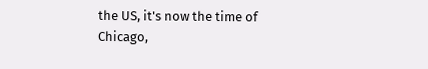the US, it's now the time of Chicago,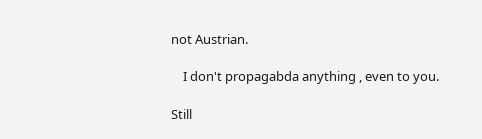not Austrian.

    I don't propagabda anything , even to you.

Still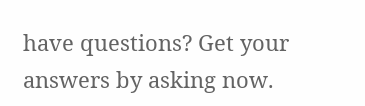have questions? Get your answers by asking now.